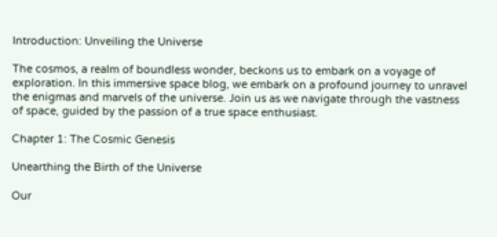Introduction: Unveiling the Universe

The cosmos, a realm of boundless wonder, beckons us to embark on a voyage of exploration. In this immersive space blog, we embark on a profound journey to unravel the enigmas and marvels of the universe. Join us as we navigate through the vastness of space, guided by the passion of a true space enthusiast.

Chapter 1: The Cosmic Genesis

Unearthing the Birth of the Universe

Our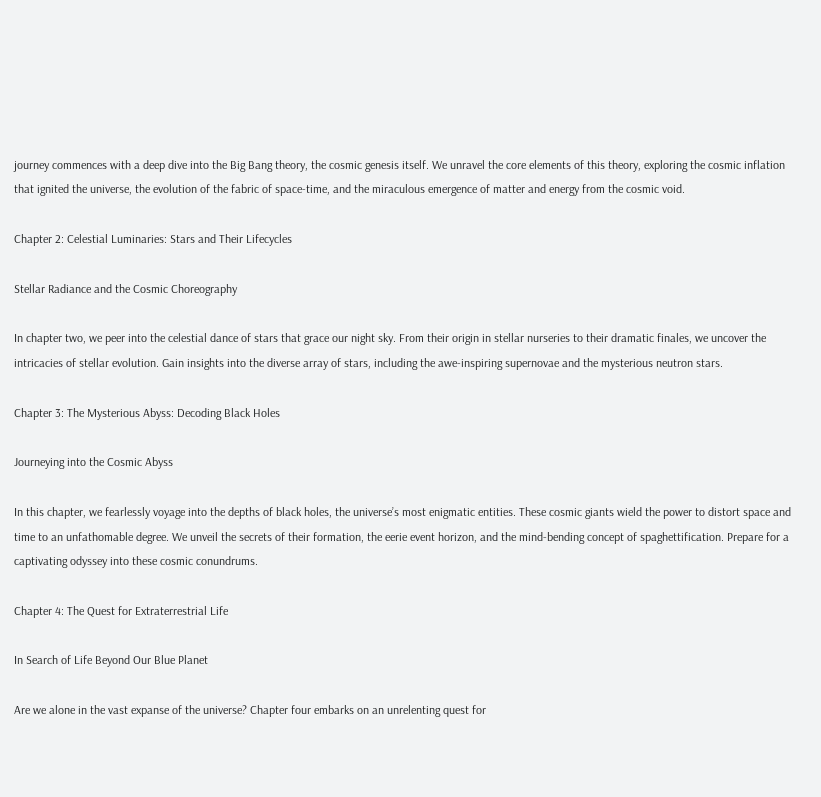journey commences with a deep dive into the Big Bang theory, the cosmic genesis itself. We unravel the core elements of this theory, exploring the cosmic inflation that ignited the universe, the evolution of the fabric of space-time, and the miraculous emergence of matter and energy from the cosmic void.

Chapter 2: Celestial Luminaries: Stars and Their Lifecycles

Stellar Radiance and the Cosmic Choreography

In chapter two, we peer into the celestial dance of stars that grace our night sky. From their origin in stellar nurseries to their dramatic finales, we uncover the intricacies of stellar evolution. Gain insights into the diverse array of stars, including the awe-inspiring supernovae and the mysterious neutron stars.

Chapter 3: The Mysterious Abyss: Decoding Black Holes

Journeying into the Cosmic Abyss

In this chapter, we fearlessly voyage into the depths of black holes, the universe’s most enigmatic entities. These cosmic giants wield the power to distort space and time to an unfathomable degree. We unveil the secrets of their formation, the eerie event horizon, and the mind-bending concept of spaghettification. Prepare for a captivating odyssey into these cosmic conundrums.

Chapter 4: The Quest for Extraterrestrial Life

In Search of Life Beyond Our Blue Planet

Are we alone in the vast expanse of the universe? Chapter four embarks on an unrelenting quest for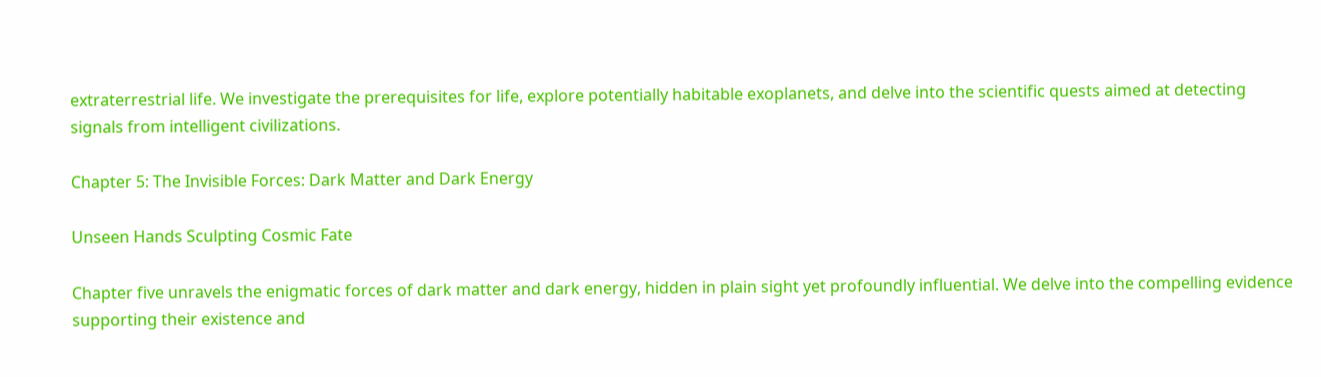extraterrestrial life. We investigate the prerequisites for life, explore potentially habitable exoplanets, and delve into the scientific quests aimed at detecting signals from intelligent civilizations.

Chapter 5: The Invisible Forces: Dark Matter and Dark Energy

Unseen Hands Sculpting Cosmic Fate

Chapter five unravels the enigmatic forces of dark matter and dark energy, hidden in plain sight yet profoundly influential. We delve into the compelling evidence supporting their existence and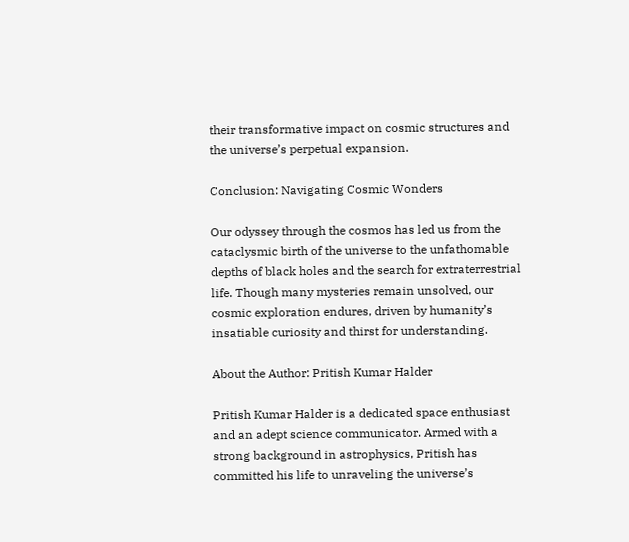their transformative impact on cosmic structures and the universe’s perpetual expansion.

Conclusion: Navigating Cosmic Wonders

Our odyssey through the cosmos has led us from the cataclysmic birth of the universe to the unfathomable depths of black holes and the search for extraterrestrial life. Though many mysteries remain unsolved, our cosmic exploration endures, driven by humanity’s insatiable curiosity and thirst for understanding.

About the Author: Pritish Kumar Halder

Pritish Kumar Halder is a dedicated space enthusiast and an adept science communicator. Armed with a strong background in astrophysics, Pritish has committed his life to unraveling the universe’s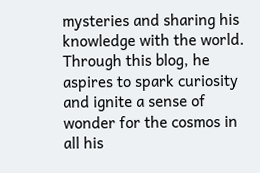mysteries and sharing his knowledge with the world. Through this blog, he aspires to spark curiosity and ignite a sense of wonder for the cosmos in all his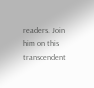readers. Join him on this transcendent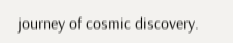journey of cosmic discovery.